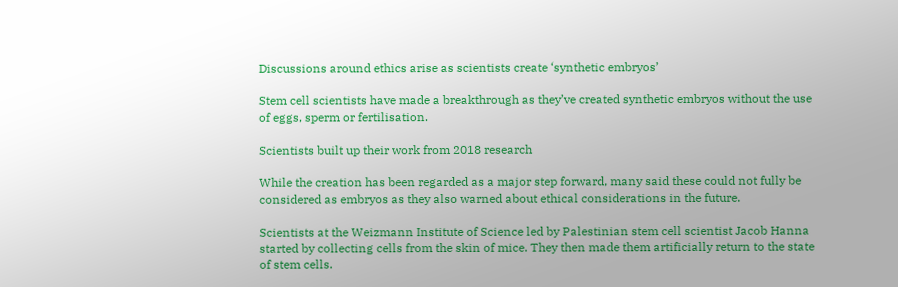Discussions around ethics arise as scientists create ‘synthetic embryos’

Stem cell scientists have made a breakthrough as they’ve created synthetic embryos without the use of eggs, sperm or fertilisation.

Scientists built up their work from 2018 research

While the creation has been regarded as a major step forward, many said these could not fully be considered as embryos as they also warned about ethical considerations in the future.

Scientists at the Weizmann Institute of Science led by Palestinian stem cell scientist Jacob Hanna started by collecting cells from the skin of mice. They then made them artificially return to the state of stem cells.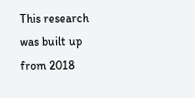This research was built up from 2018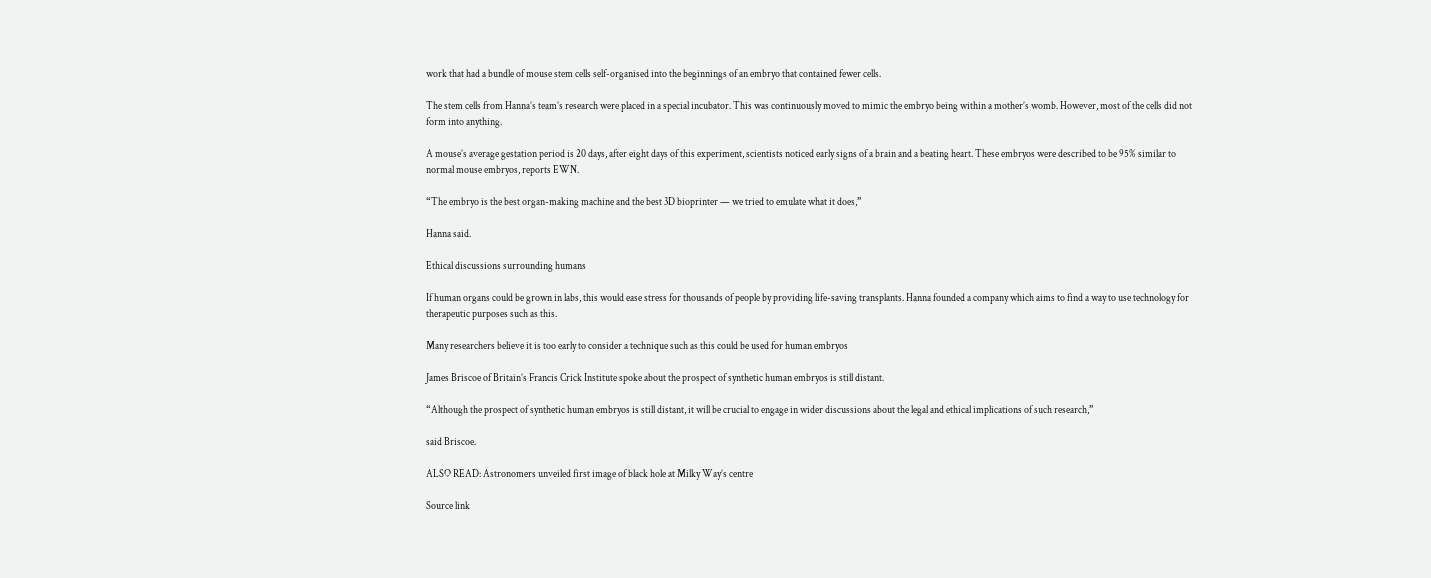work that had a bundle of mouse stem cells self-organised into the beginnings of an embryo that contained fewer cells.

The stem cells from Hanna’s team’s research were placed in a special incubator. This was continuously moved to mimic the embryo being within a mother’s womb. However, most of the cells did not form into anything.

A mouse’s average gestation period is 20 days, after eight days of this experiment, scientists noticed early signs of a brain and a beating heart. These embryos were described to be 95% similar to normal mouse embryos, reports EWN.

“The embryo is the best organ-making machine and the best 3D bioprinter — we tried to emulate what it does,”

Hanna said.

Ethical discussions surrounding humans

If human organs could be grown in labs, this would ease stress for thousands of people by providing life-saving transplants. Hanna founded a company which aims to find a way to use technology for therapeutic purposes such as this.

Many researchers believe it is too early to consider a technique such as this could be used for human embryos

James Briscoe of Britain’s Francis Crick Institute spoke about the prospect of synthetic human embryos is still distant.

“Although the prospect of synthetic human embryos is still distant, it will be crucial to engage in wider discussions about the legal and ethical implications of such research,”

said Briscoe.

ALSO READ: Astronomers unveiled first image of black hole at Milky Way’s centre

Source link